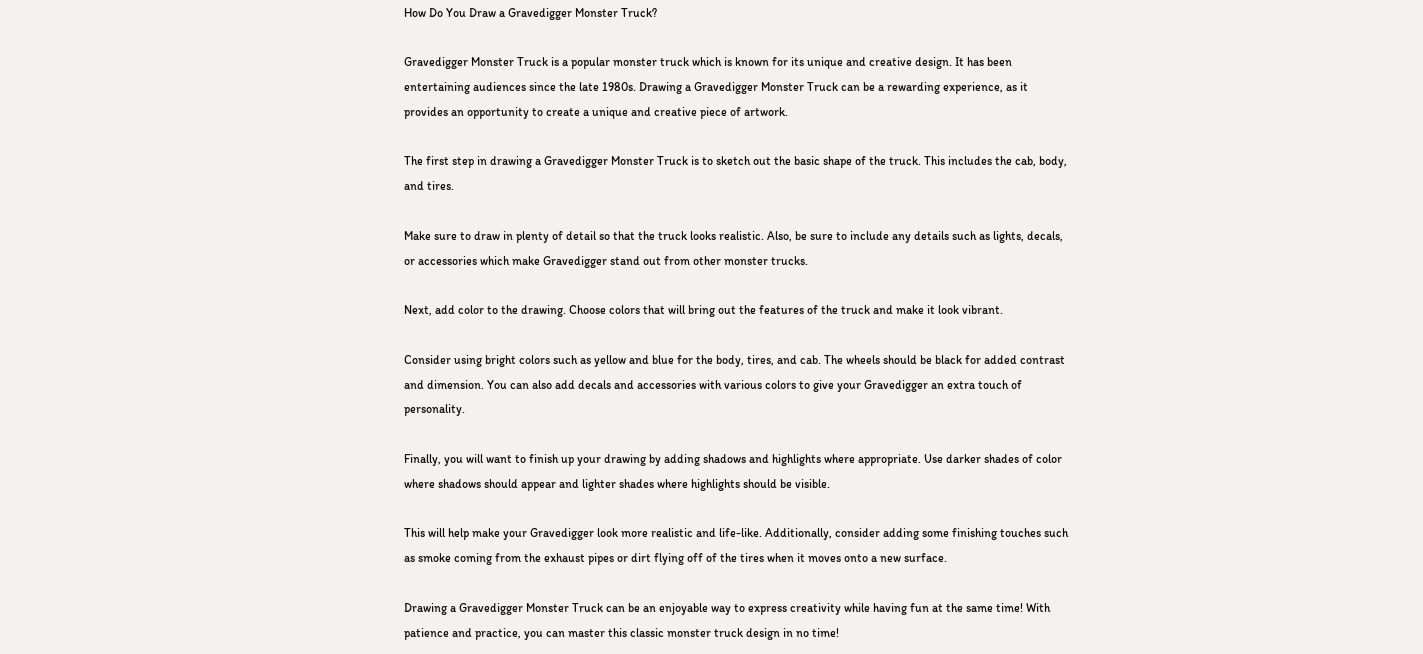How Do You Draw a Gravedigger Monster Truck?

Gravedigger Monster Truck is a popular monster truck which is known for its unique and creative design. It has been entertaining audiences since the late 1980s. Drawing a Gravedigger Monster Truck can be a rewarding experience, as it provides an opportunity to create a unique and creative piece of artwork.

The first step in drawing a Gravedigger Monster Truck is to sketch out the basic shape of the truck. This includes the cab, body, and tires.

Make sure to draw in plenty of detail so that the truck looks realistic. Also, be sure to include any details such as lights, decals, or accessories which make Gravedigger stand out from other monster trucks.

Next, add color to the drawing. Choose colors that will bring out the features of the truck and make it look vibrant.

Consider using bright colors such as yellow and blue for the body, tires, and cab. The wheels should be black for added contrast and dimension. You can also add decals and accessories with various colors to give your Gravedigger an extra touch of personality.

Finally, you will want to finish up your drawing by adding shadows and highlights where appropriate. Use darker shades of color where shadows should appear and lighter shades where highlights should be visible.

This will help make your Gravedigger look more realistic and life-like. Additionally, consider adding some finishing touches such as smoke coming from the exhaust pipes or dirt flying off of the tires when it moves onto a new surface.

Drawing a Gravedigger Monster Truck can be an enjoyable way to express creativity while having fun at the same time! With patience and practice, you can master this classic monster truck design in no time!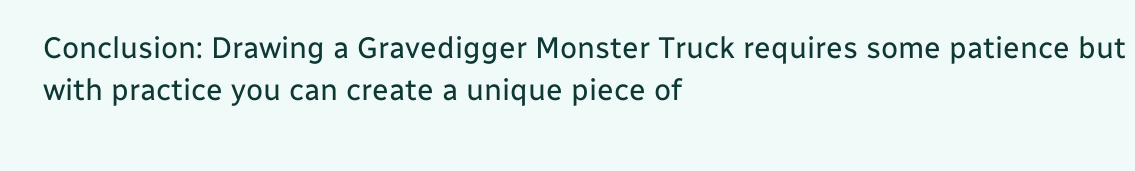Conclusion: Drawing a Gravedigger Monster Truck requires some patience but with practice you can create a unique piece of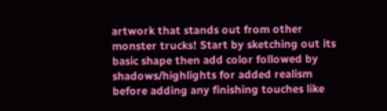artwork that stands out from other monster trucks! Start by sketching out its basic shape then add color followed by shadows/highlights for added realism before adding any finishing touches like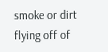smoke or dirt flying off of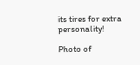its tires for extra personality!

Photo of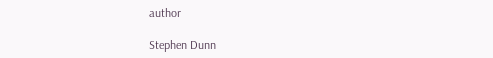author

Stephen Dunn